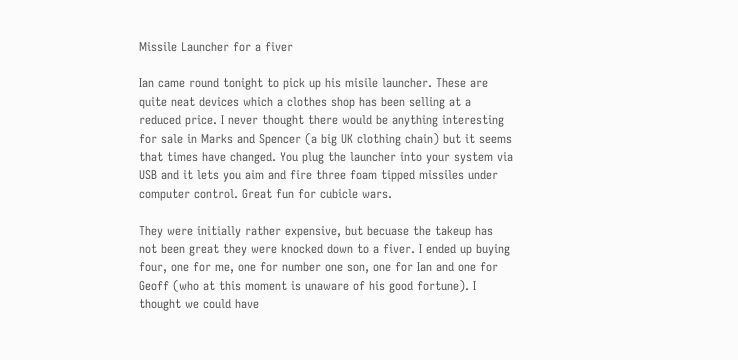Missile Launcher for a fiver

Ian came round tonight to pick up his misile launcher. These are quite neat devices which a clothes shop has been selling at a reduced price. I never thought there would be anything interesting for sale in Marks and Spencer (a big UK clothing chain) but it seems that times have changed. You plug the launcher into your system via USB and it lets you aim and fire three foam tipped missiles under computer control. Great fun for cubicle wars.

They were initially rather expensive, but becuase the takeup has not been great they were knocked down to a fiver. I ended up buying four, one for me, one for number one son, one for Ian and one for Geoff (who at this moment is unaware of his good fortune). I thought we could have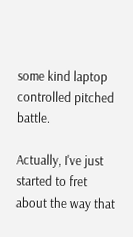some kind laptop controlled pitched battle.

Actually, I've just started to fret about the way that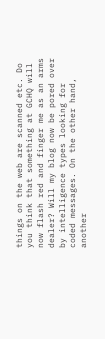things on the web are scanned etc. Do you think that something at GCHQ will now flash red and finger me as an arms dealer? Will my blog now be pored over by intelligence types looking for coded messages. On the other hand, another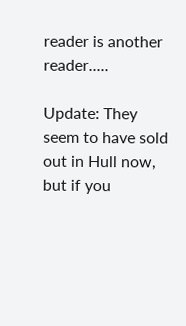reader is another reader.....

Update: They seem to have sold out in Hull now, but if you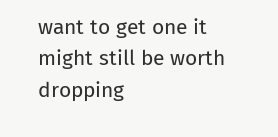want to get one it might still be worth dropping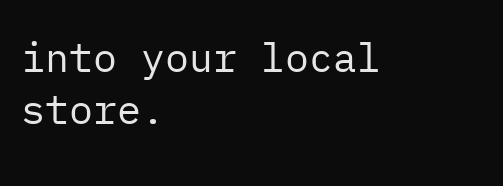into your local store.